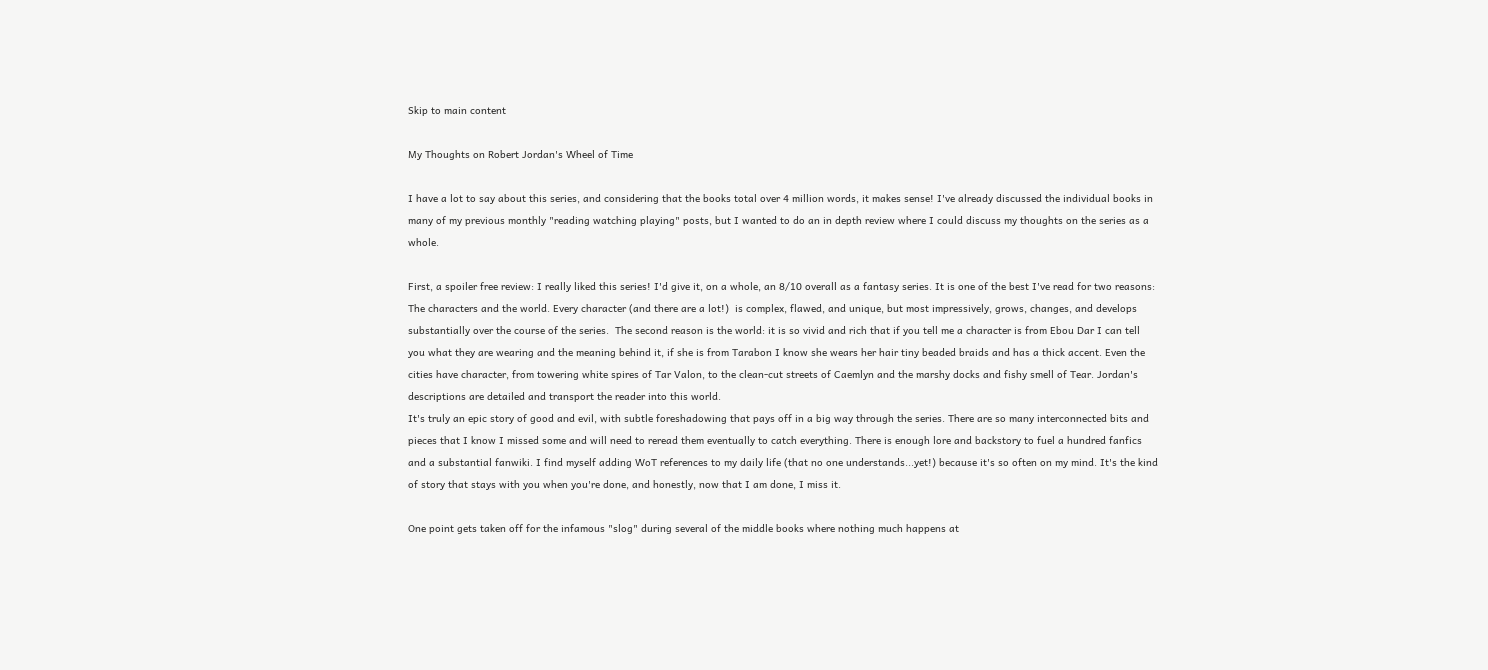Skip to main content

My Thoughts on Robert Jordan's Wheel of Time

I have a lot to say about this series, and considering that the books total over 4 million words, it makes sense! I've already discussed the individual books in many of my previous monthly "reading watching playing" posts, but I wanted to do an in depth review where I could discuss my thoughts on the series as a whole.

First, a spoiler free review: I really liked this series! I'd give it, on a whole, an 8/10 overall as a fantasy series. It is one of the best I've read for two reasons: The characters and the world. Every character (and there are a lot!)  is complex, flawed, and unique, but most impressively, grows, changes, and develops substantially over the course of the series.  The second reason is the world: it is so vivid and rich that if you tell me a character is from Ebou Dar I can tell you what they are wearing and the meaning behind it, if she is from Tarabon I know she wears her hair tiny beaded braids and has a thick accent. Even the cities have character, from towering white spires of Tar Valon, to the clean-cut streets of Caemlyn and the marshy docks and fishy smell of Tear. Jordan's descriptions are detailed and transport the reader into this world.
It's truly an epic story of good and evil, with subtle foreshadowing that pays off in a big way through the series. There are so many interconnected bits and pieces that I know I missed some and will need to reread them eventually to catch everything. There is enough lore and backstory to fuel a hundred fanfics and a substantial fanwiki. I find myself adding WoT references to my daily life (that no one understands...yet!) because it's so often on my mind. It's the kind of story that stays with you when you're done, and honestly, now that I am done, I miss it.

One point gets taken off for the infamous "slog" during several of the middle books where nothing much happens at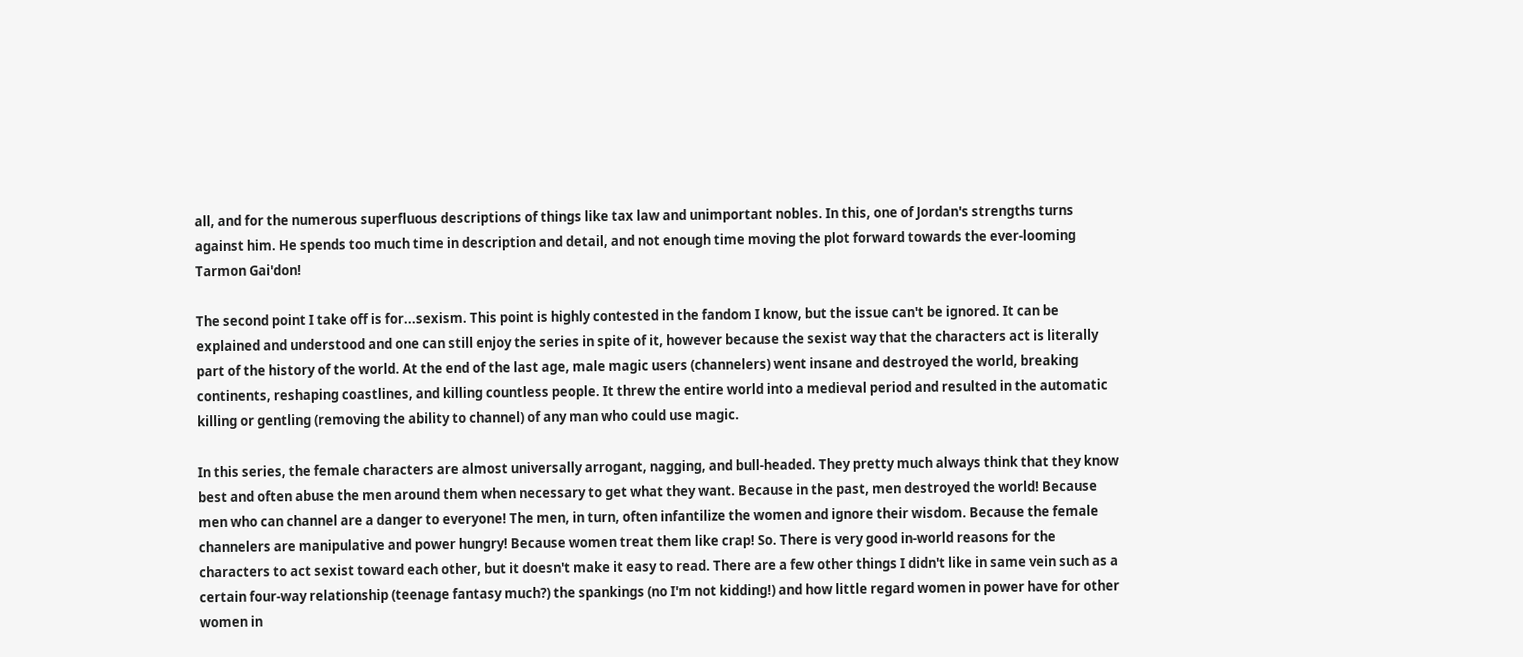all, and for the numerous superfluous descriptions of things like tax law and unimportant nobles. In this, one of Jordan's strengths turns against him. He spends too much time in description and detail, and not enough time moving the plot forward towards the ever-looming Tarmon Gai'don!

The second point I take off is for...sexism. This point is highly contested in the fandom I know, but the issue can't be ignored. It can be explained and understood and one can still enjoy the series in spite of it, however because the sexist way that the characters act is literally part of the history of the world. At the end of the last age, male magic users (channelers) went insane and destroyed the world, breaking continents, reshaping coastlines, and killing countless people. It threw the entire world into a medieval period and resulted in the automatic killing or gentling (removing the ability to channel) of any man who could use magic.

In this series, the female characters are almost universally arrogant, nagging, and bull-headed. They pretty much always think that they know best and often abuse the men around them when necessary to get what they want. Because in the past, men destroyed the world! Because men who can channel are a danger to everyone! The men, in turn, often infantilize the women and ignore their wisdom. Because the female channelers are manipulative and power hungry! Because women treat them like crap! So. There is very good in-world reasons for the characters to act sexist toward each other, but it doesn't make it easy to read. There are a few other things I didn't like in same vein such as a certain four-way relationship (teenage fantasy much?) the spankings (no I'm not kidding!) and how little regard women in power have for other women in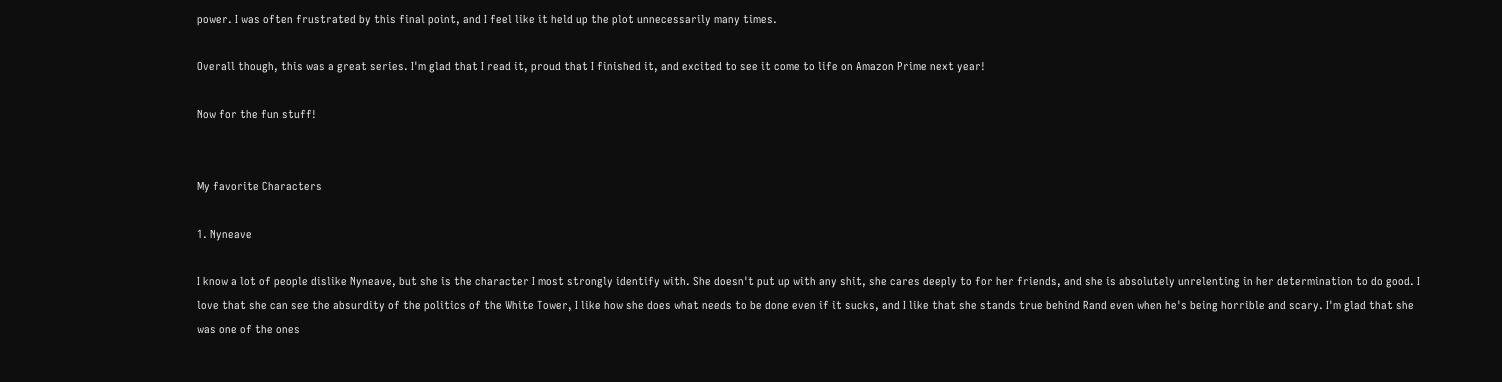power. I was often frustrated by this final point, and I feel like it held up the plot unnecessarily many times.

Overall though, this was a great series. I'm glad that I read it, proud that I finished it, and excited to see it come to life on Amazon Prime next year!

Now for the fun stuff!


My favorite Characters

1. Nyneave

I know a lot of people dislike Nyneave, but she is the character I most strongly identify with. She doesn't put up with any shit, she cares deeply to for her friends, and she is absolutely unrelenting in her determination to do good. I love that she can see the absurdity of the politics of the White Tower, I like how she does what needs to be done even if it sucks, and I like that she stands true behind Rand even when he's being horrible and scary. I'm glad that she was one of the ones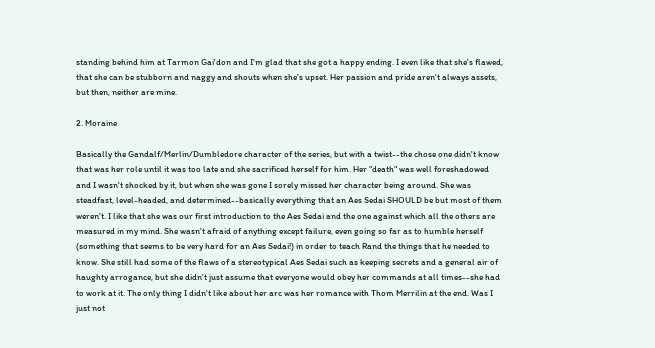standing behind him at Tarmon Gai'don and I'm glad that she got a happy ending. I even like that she's flawed, that she can be stubborn and naggy and shouts when she's upset. Her passion and pride aren't always assets, but then, neither are mine.

2. Moraine

Basically the Gandalf/Merlin/Dumbledore character of the series, but with a twist--the chose one didn't know that was her role until it was too late and she sacrificed herself for him. Her "death" was well foreshadowed and I wasn't shocked by it, but when she was gone I sorely missed her character being around. She was steadfast, level-headed, and determined--basically everything that an Aes Sedai SHOULD be but most of them weren't. I like that she was our first introduction to the Aes Sedai and the one against which all the others are measured in my mind. She wasn't afraid of anything except failure, even going so far as to humble herself (something that seems to be very hard for an Aes Sedai!) in order to teach Rand the things that he needed to know. She still had some of the flaws of a stereotypical Aes Sedai such as keeping secrets and a general air of haughty arrogance, but she didn't just assume that everyone would obey her commands at all times--she had to work at it. The only thing I didn't like about her arc was her romance with Thom Merrilin at the end. Was I just not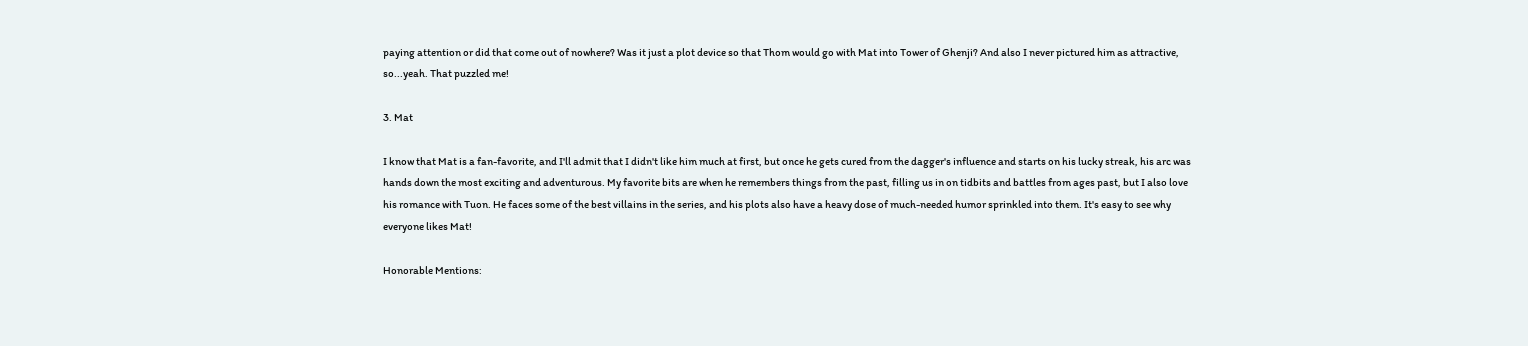paying attention or did that come out of nowhere? Was it just a plot device so that Thom would go with Mat into Tower of Ghenji? And also I never pictured him as attractive, so...yeah. That puzzled me!

3. Mat

I know that Mat is a fan-favorite, and I'll admit that I didn't like him much at first, but once he gets cured from the dagger's influence and starts on his lucky streak, his arc was hands down the most exciting and adventurous. My favorite bits are when he remembers things from the past, filling us in on tidbits and battles from ages past, but I also love his romance with Tuon. He faces some of the best villains in the series, and his plots also have a heavy dose of much-needed humor sprinkled into them. It's easy to see why everyone likes Mat!

Honorable Mentions: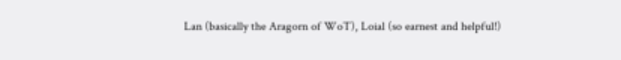Lan (basically the Aragorn of WoT), Loial (so earnest and helpful!)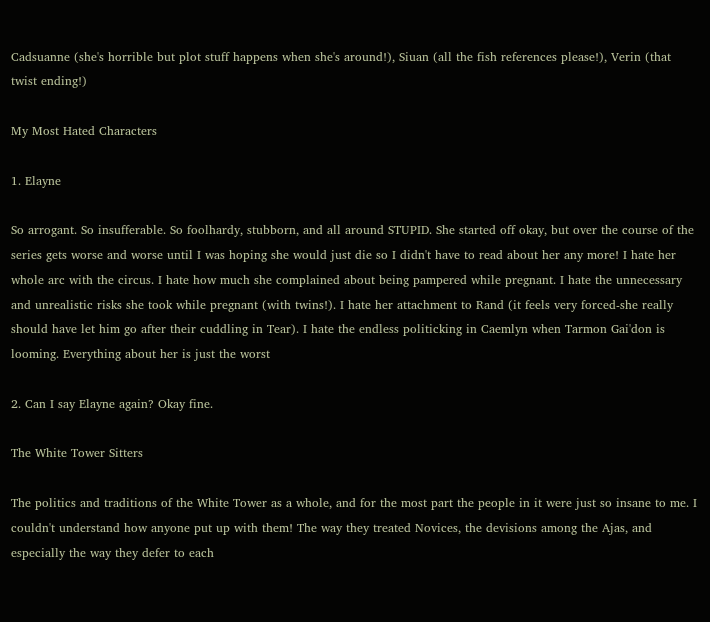Cadsuanne (she's horrible but plot stuff happens when she's around!), Siuan (all the fish references please!), Verin (that twist ending!)

My Most Hated Characters

1. Elayne

So arrogant. So insufferable. So foolhardy, stubborn, and all around STUPID. She started off okay, but over the course of the series gets worse and worse until I was hoping she would just die so I didn't have to read about her any more! I hate her whole arc with the circus. I hate how much she complained about being pampered while pregnant. I hate the unnecessary and unrealistic risks she took while pregnant (with twins!). I hate her attachment to Rand (it feels very forced-she really should have let him go after their cuddling in Tear). I hate the endless politicking in Caemlyn when Tarmon Gai'don is looming. Everything about her is just the worst

2. Can I say Elayne again? Okay fine.

The White Tower Sitters

The politics and traditions of the White Tower as a whole, and for the most part the people in it were just so insane to me. I couldn't understand how anyone put up with them! The way they treated Novices, the devisions among the Ajas, and especially the way they defer to each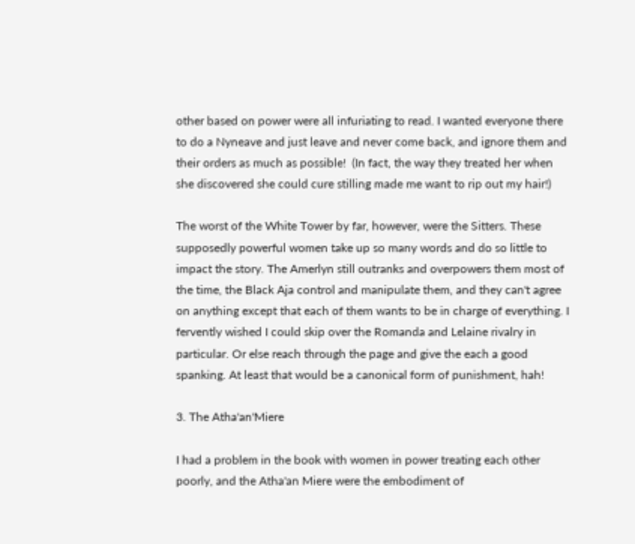other based on power were all infuriating to read. I wanted everyone there to do a Nyneave and just leave and never come back, and ignore them and their orders as much as possible!  (In fact, the way they treated her when she discovered she could cure stilling made me want to rip out my hair!)

The worst of the White Tower by far, however, were the Sitters. These supposedly powerful women take up so many words and do so little to impact the story. The Amerlyn still outranks and overpowers them most of the time, the Black Aja control and manipulate them, and they can't agree on anything except that each of them wants to be in charge of everything. I fervently wished I could skip over the Romanda and Lelaine rivalry in particular. Or else reach through the page and give the each a good spanking. At least that would be a canonical form of punishment, hah!

3. The Atha'an'Miere

I had a problem in the book with women in power treating each other poorly, and the Atha'an Miere were the embodiment of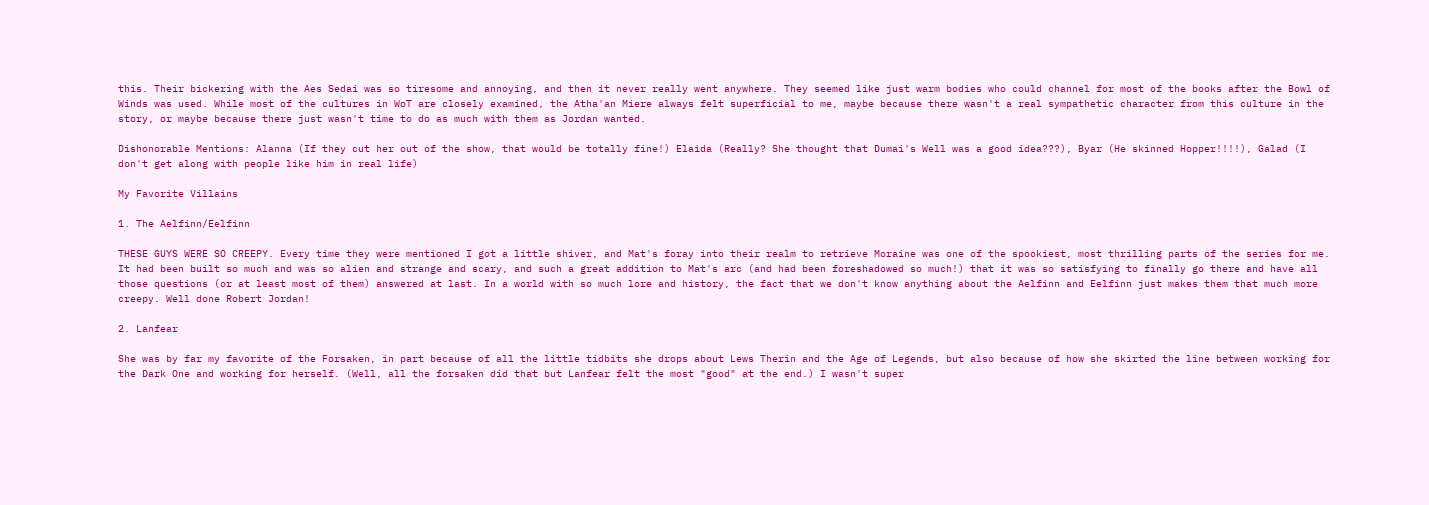this. Their bickering with the Aes Sedai was so tiresome and annoying, and then it never really went anywhere. They seemed like just warm bodies who could channel for most of the books after the Bowl of Winds was used. While most of the cultures in WoT are closely examined, the Atha'an Miere always felt superficial to me, maybe because there wasn't a real sympathetic character from this culture in the story, or maybe because there just wasn't time to do as much with them as Jordan wanted.

Dishonorable Mentions: Alanna (If they cut her out of the show, that would be totally fine!) Elaida (Really? She thought that Dumai's Well was a good idea???), Byar (He skinned Hopper!!!!), Galad (I don't get along with people like him in real life)

My Favorite Villains

1. The Aelfinn/Eelfinn

THESE GUYS WERE SO CREEPY. Every time they were mentioned I got a little shiver, and Mat's foray into their realm to retrieve Moraine was one of the spookiest, most thrilling parts of the series for me. It had been built so much and was so alien and strange and scary, and such a great addition to Mat's arc (and had been foreshadowed so much!) that it was so satisfying to finally go there and have all those questions (or at least most of them) answered at last. In a world with so much lore and history, the fact that we don't know anything about the Aelfinn and Eelfinn just makes them that much more creepy. Well done Robert Jordan!

2. Lanfear

She was by far my favorite of the Forsaken, in part because of all the little tidbits she drops about Lews Therin and the Age of Legends, but also because of how she skirted the line between working for the Dark One and working for herself. (Well, all the forsaken did that but Lanfear felt the most "good" at the end.) I wasn't super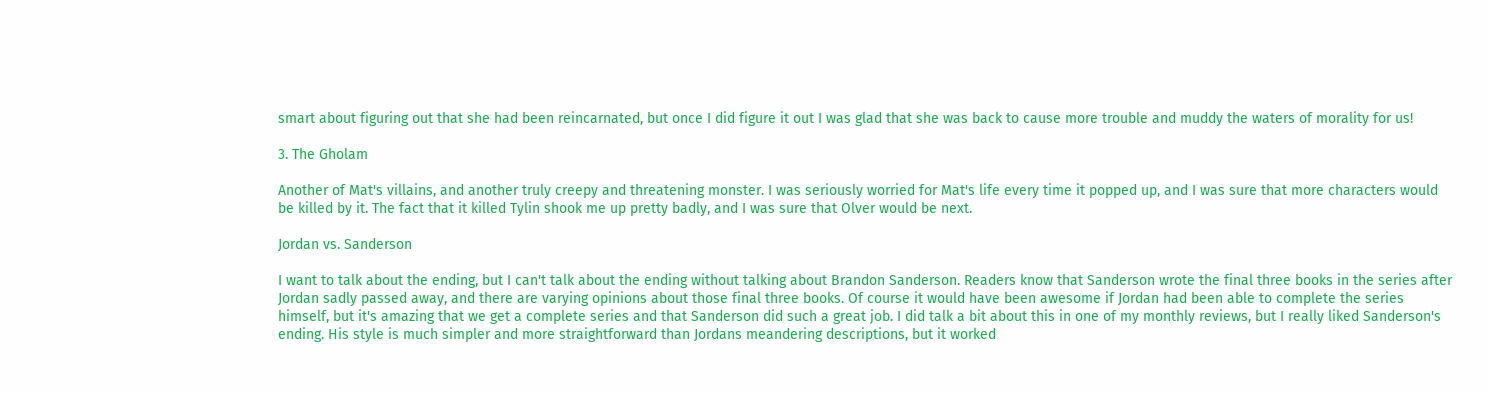smart about figuring out that she had been reincarnated, but once I did figure it out I was glad that she was back to cause more trouble and muddy the waters of morality for us!

3. The Gholam

Another of Mat's villains, and another truly creepy and threatening monster. I was seriously worried for Mat's life every time it popped up, and I was sure that more characters would be killed by it. The fact that it killed Tylin shook me up pretty badly, and I was sure that Olver would be next.

Jordan vs. Sanderson

I want to talk about the ending, but I can't talk about the ending without talking about Brandon Sanderson. Readers know that Sanderson wrote the final three books in the series after Jordan sadly passed away, and there are varying opinions about those final three books. Of course it would have been awesome if Jordan had been able to complete the series himself, but it's amazing that we get a complete series and that Sanderson did such a great job. I did talk a bit about this in one of my monthly reviews, but I really liked Sanderson's ending. His style is much simpler and more straightforward than Jordans meandering descriptions, but it worked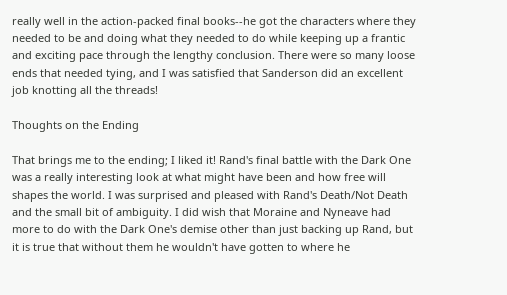really well in the action-packed final books--he got the characters where they needed to be and doing what they needed to do while keeping up a frantic and exciting pace through the lengthy conclusion. There were so many loose ends that needed tying, and I was satisfied that Sanderson did an excellent job knotting all the threads!

Thoughts on the Ending

That brings me to the ending; I liked it! Rand's final battle with the Dark One was a really interesting look at what might have been and how free will shapes the world. I was surprised and pleased with Rand's Death/Not Death and the small bit of ambiguity. I did wish that Moraine and Nyneave had more to do with the Dark One's demise other than just backing up Rand, but it is true that without them he wouldn't have gotten to where he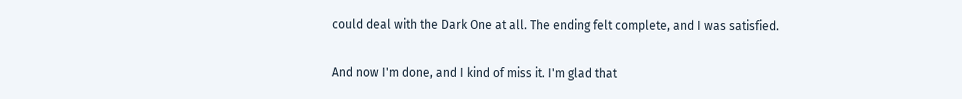could deal with the Dark One at all. The ending felt complete, and I was satisfied.

And now I'm done, and I kind of miss it. I'm glad that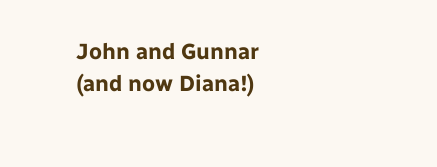John and Gunnar (and now Diana!)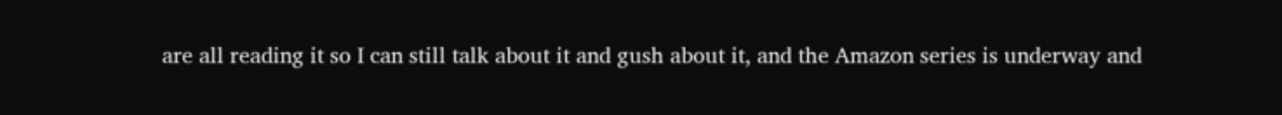are all reading it so I can still talk about it and gush about it, and the Amazon series is underway and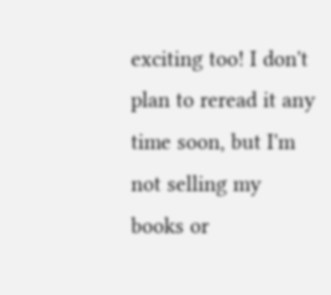exciting too! I don't plan to reread it any time soon, but I'm not selling my books or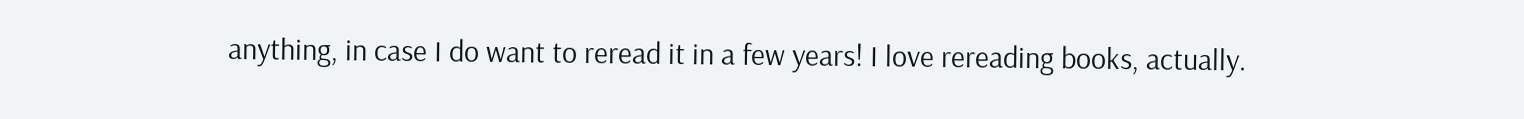anything, in case I do want to reread it in a few years! I love rereading books, actually.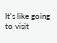It's like going to visit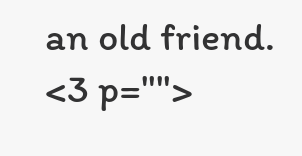an old friend. <3 p="">